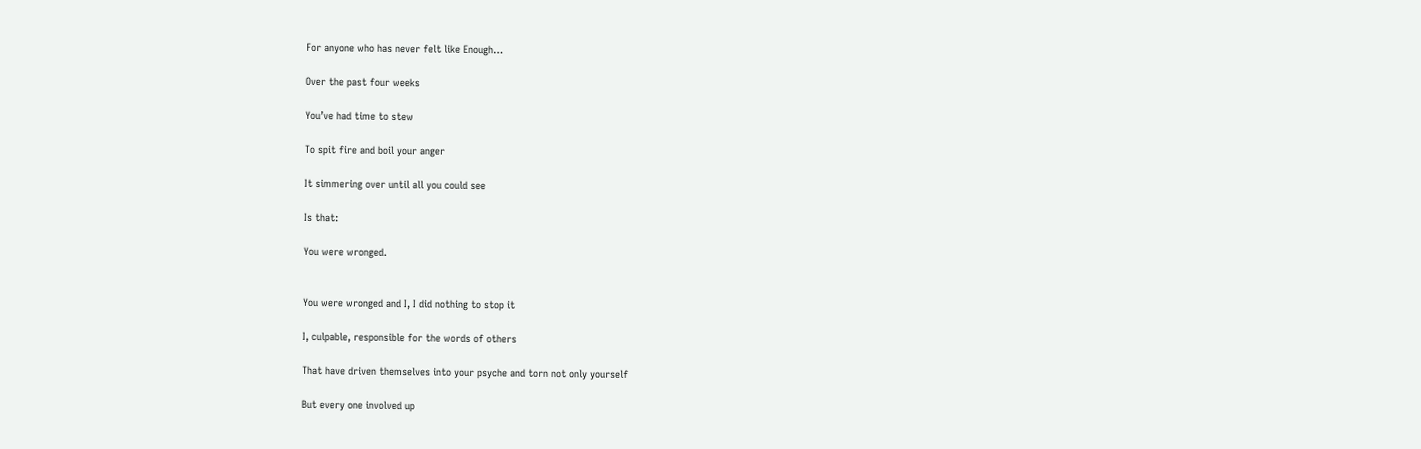For anyone who has never felt like Enough…

Over the past four weeks

You’ve had time to stew

To spit fire and boil your anger

It simmering over until all you could see

Is that:

You were wronged.


You were wronged and I, I did nothing to stop it

I, culpable, responsible for the words of others

That have driven themselves into your psyche and torn not only yourself

But every one involved up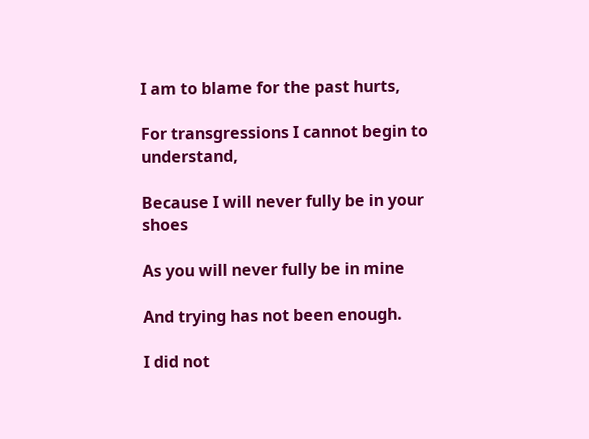I am to blame for the past hurts,

For transgressions I cannot begin to understand,

Because I will never fully be in your shoes

As you will never fully be in mine

And trying has not been enough.

I did not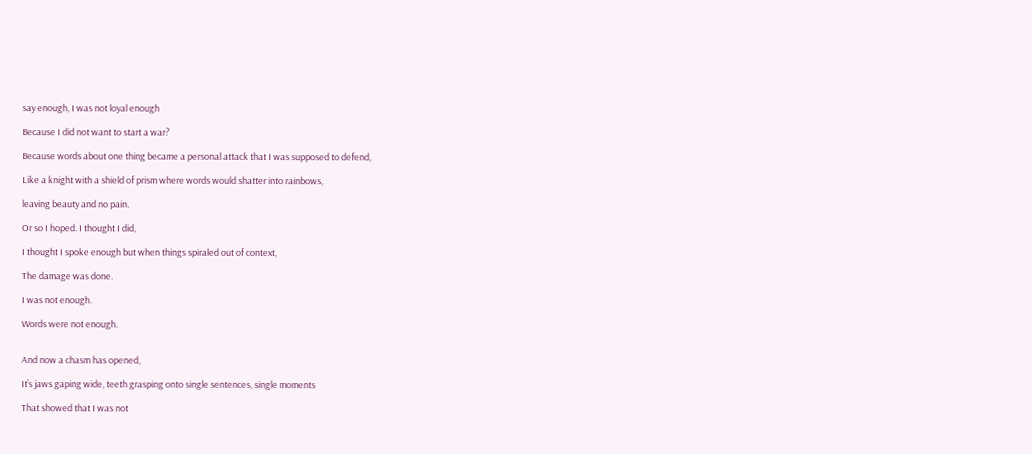say enough, I was not loyal enough

Because I did not want to start a war?

Because words about one thing became a personal attack that I was supposed to defend,

Like a knight with a shield of prism where words would shatter into rainbows,

leaving beauty and no pain.

Or so I hoped. I thought I did,

I thought I spoke enough but when things spiraled out of context,

The damage was done.

I was not enough.

Words were not enough.


And now a chasm has opened,

It’s jaws gaping wide, teeth grasping onto single sentences, single moments

That showed that I was not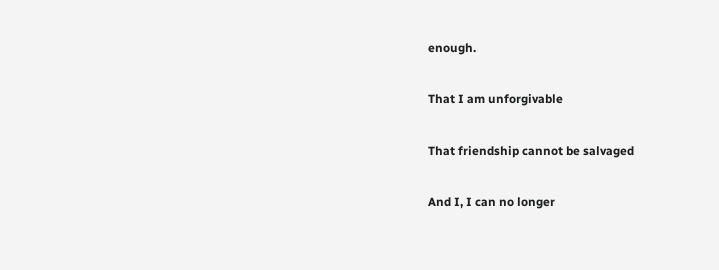enough.

That I am unforgivable

That friendship cannot be salvaged

And I, I can no longer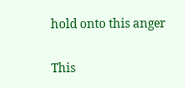hold onto this anger

This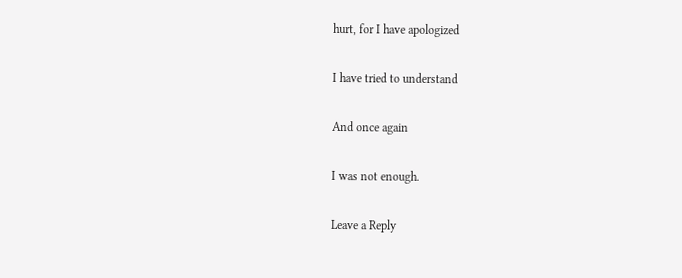hurt, for I have apologized

I have tried to understand

And once again

I was not enough.

Leave a Reply